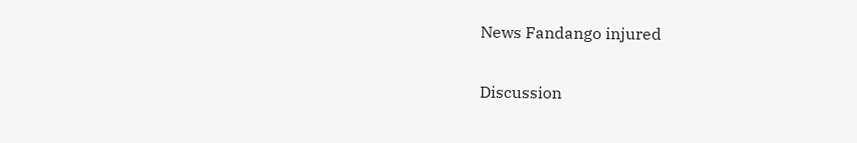News Fandango injured

Discussion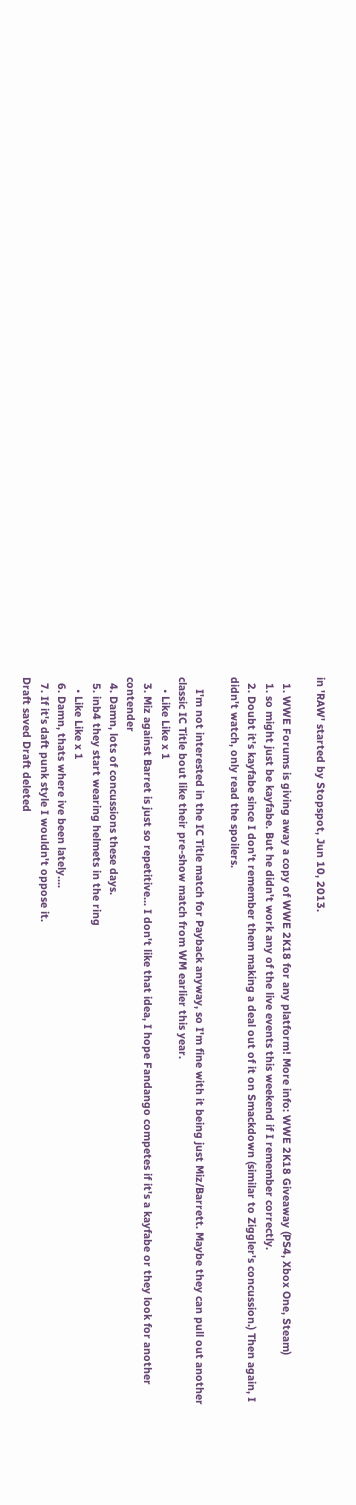in 'RAW' started by Stopspot, Jun 10, 2013.

  1. WWE Forums is giving away a copy of WWE 2K18 for any platform! More info: WWE 2K18 Giveaway (PS4, Xbox One, Steam)
  1. so might just be kayfabe. But he didn't work any of the live events this weekend if I remember correctly.
  2. Doubt it's kayfabe since I don't remember them making a deal out of it on Smackdown (similar to Ziggler's concussion.) Then again, I didn't watch, only read the spoilers.

    I'm not interested in the IC Title match for Payback anyway, so I'm fine with it being just Miz/Barrett. Maybe they can pull out another classic IC Title bout like their pre-show match from WM earlier this year.
    • Like Like x 1
  3. Miz against Barret is just so repetitive... I don't like that idea, I hope Fandango competes if it's a kayfabe or they look for another contender
  4. Damn, lots of concussions these days.
  5. inb4 they start wearing helmets in the ring
    • Like Like x 1
  6. Damn, thats where ive been lately....
  7. If it's daft punk style I wouldn't oppose it.
Draft saved Draft deleted